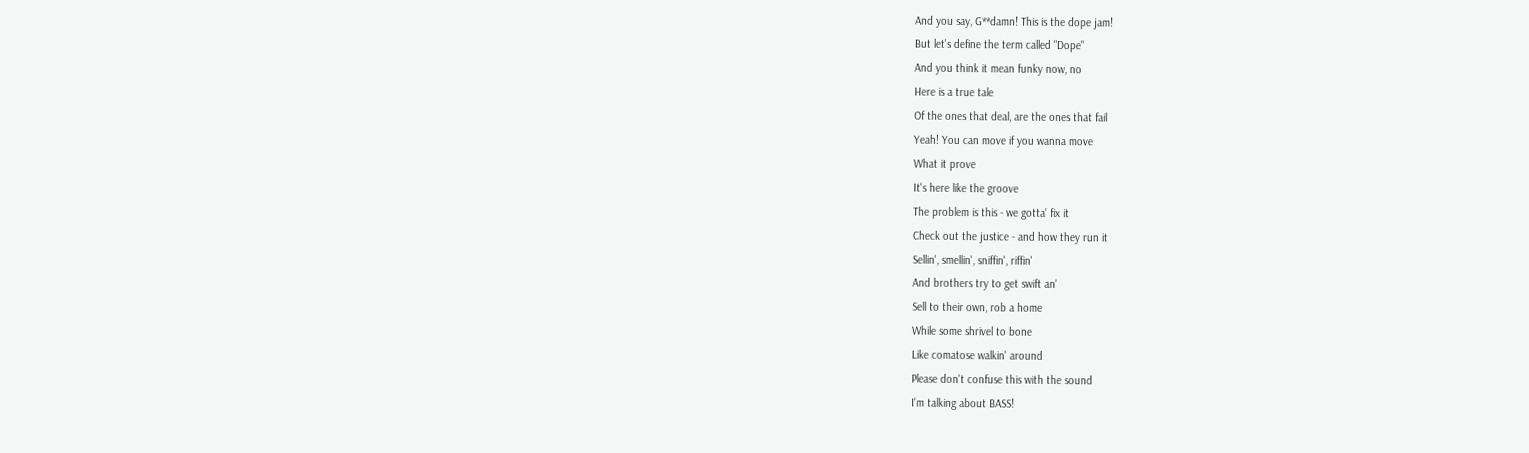And you say, G**damn! This is the dope jam!
But let's define the term called "Dope"
And you think it mean funky now, no
Here is a true tale
Of the ones that deal, are the ones that fail
Yeah! You can move if you wanna move
What it prove
It's here like the groove
The problem is this - we gotta' fix it
Check out the justice - and how they run it
Sellin', smellin', sniffin', riffin'
And brothers try to get swift an'
Sell to their own, rob a home
While some shrivel to bone
Like comatose walkin' around
Please don't confuse this with the sound
I'm talking about BASS!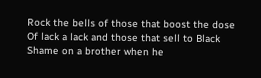Rock the bells of those that boost the dose
Of lack a lack and those that sell to Black
Shame on a brother when he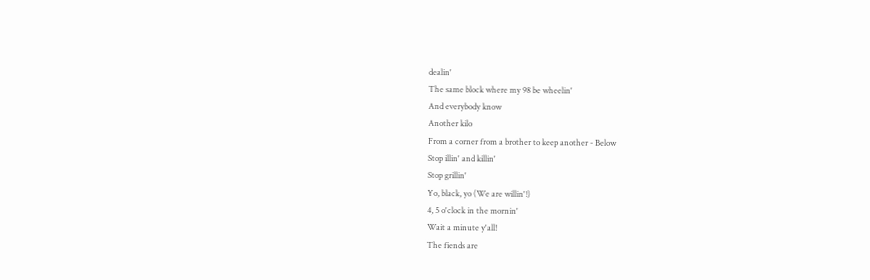dealin'
The same block where my 98 be wheelin'
And everybody know
Another kilo
From a corner from a brother to keep another - Below
Stop illin' and killin'
Stop grillin'
Yo, black, yo (We are willin'!)
4, 5 o'clock in the mornin'
Wait a minute y'all!
The fiends are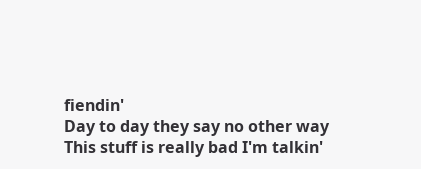fiendin'
Day to day they say no other way
This stuff is really bad I'm talkin'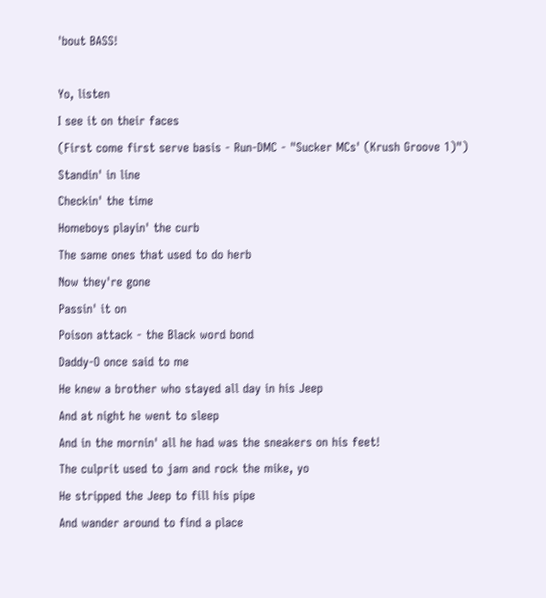'bout BASS!

Yo, listen
I see it on their faces
(First come first serve basis - Run-DMC - "Sucker MCs' (Krush Groove 1)")
Standin' in line
Checkin' the time
Homeboys playin' the curb
The same ones that used to do herb
Now they're gone
Passin' it on
Poison attack - the Black word bond
Daddy-O once said to me
He knew a brother who stayed all day in his Jeep
And at night he went to sleep
And in the mornin' all he had was the sneakers on his feet!
The culprit used to jam and rock the mike, yo
He stripped the Jeep to fill his pipe
And wander around to find a place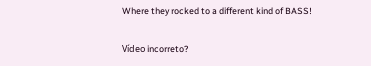Where they rocked to a different kind of BASS!

Vídeo incorreto?